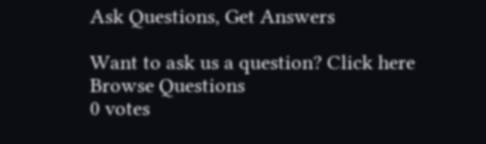Ask Questions, Get Answers

Want to ask us a question? Click here
Browse Questions
0 votes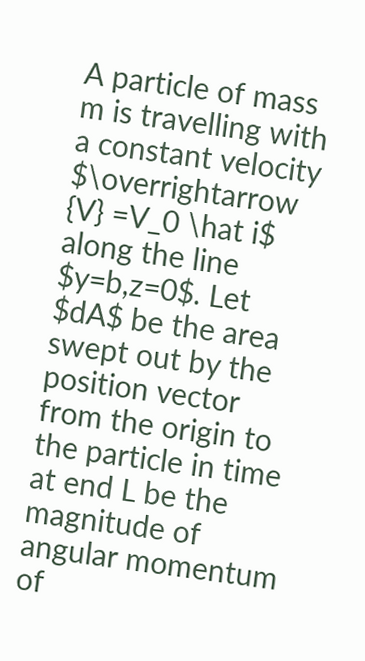A particle of mass m is travelling with a constant velocity $\overrightarrow {V} =V_0 \hat i$ along the line $y=b,z=0$. Let $dA$ be the area swept out by the position vector from the origin to the particle in time at end L be the magnitude of angular momentum of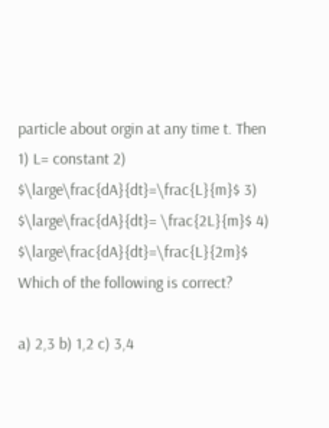particle about orgin at any time t. Then 1) L= constant 2) $\large\frac{dA}{dt}=\frac{L}{m}$ 3) $\large\frac{dA}{dt}= \frac{2L}{m}$ 4) $\large\frac{dA}{dt}=\frac{L}{2m}$ Which of the following is correct?

a) 2,3 b) 1,2 c) 3,4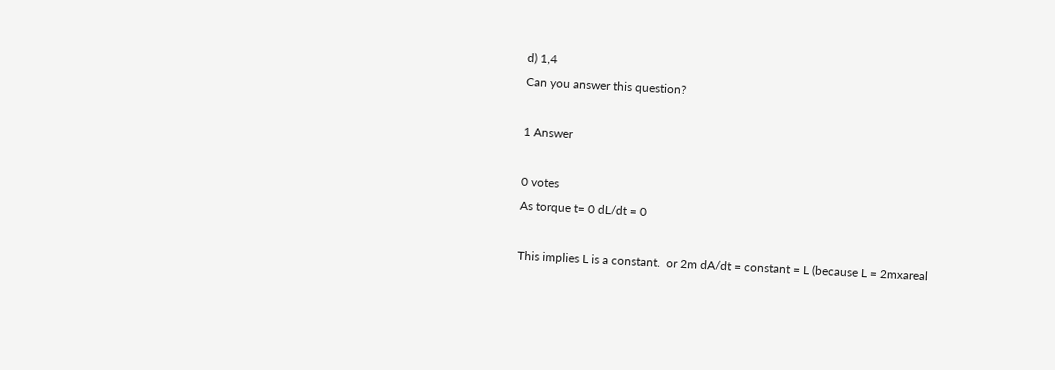d) 1,4
Can you answer this question?

1 Answer

0 votes
As torque t= 0 dL/dt = 0

This implies L is a constant.  or 2m dA/dt = constant = L (because L = 2mxareal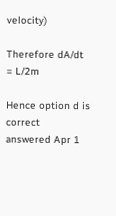velocity)

Therefore dA/dt = L/2m

Hence option d is correct
answered Apr 1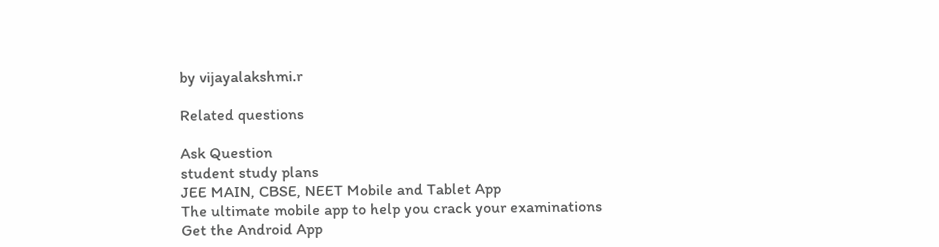by vijayalakshmi.r

Related questions

Ask Question
student study plans
JEE MAIN, CBSE, NEET Mobile and Tablet App
The ultimate mobile app to help you crack your examinations
Get the Android App